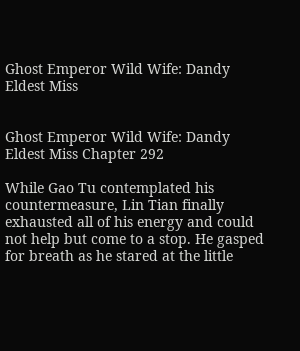Ghost Emperor Wild Wife: Dandy Eldest Miss


Ghost Emperor Wild Wife: Dandy Eldest Miss Chapter 292

While Gao Tu contemplated his countermeasure, Lin Tian finally exhausted all of his energy and could not help but come to a stop. He gasped for breath as he stared at the little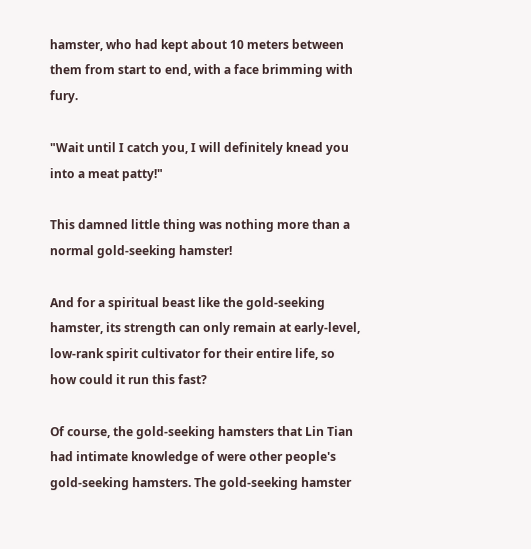hamster, who had kept about 10 meters between them from start to end, with a face brimming with fury.

"Wait until I catch you, I will definitely knead you into a meat patty!"

This damned little thing was nothing more than a normal gold-seeking hamster!

And for a spiritual beast like the gold-seeking hamster, its strength can only remain at early-level, low-rank spirit cultivator for their entire life, so how could it run this fast?

Of course, the gold-seeking hamsters that Lin Tian had intimate knowledge of were other people's gold-seeking hamsters. The gold-seeking hamster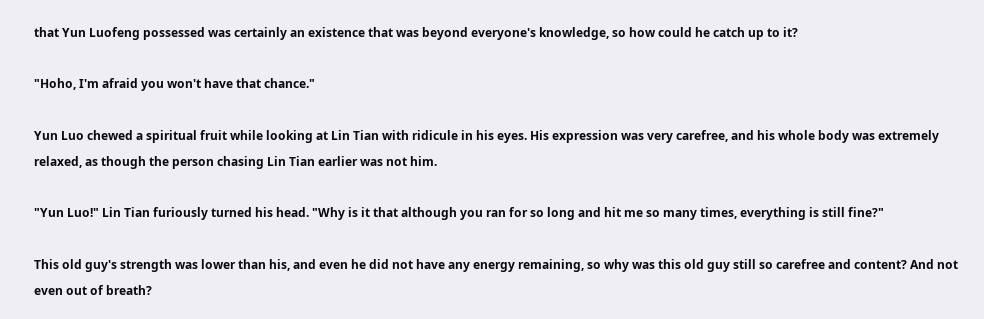that Yun Luofeng possessed was certainly an existence that was beyond everyone's knowledge, so how could he catch up to it?

"Hoho, I'm afraid you won't have that chance."

Yun Luo chewed a spiritual fruit while looking at Lin Tian with ridicule in his eyes. His expression was very carefree, and his whole body was extremely relaxed, as though the person chasing Lin Tian earlier was not him.

"Yun Luo!" Lin Tian furiously turned his head. "Why is it that although you ran for so long and hit me so many times, everything is still fine?"

This old guy's strength was lower than his, and even he did not have any energy remaining, so why was this old guy still so carefree and content? And not even out of breath?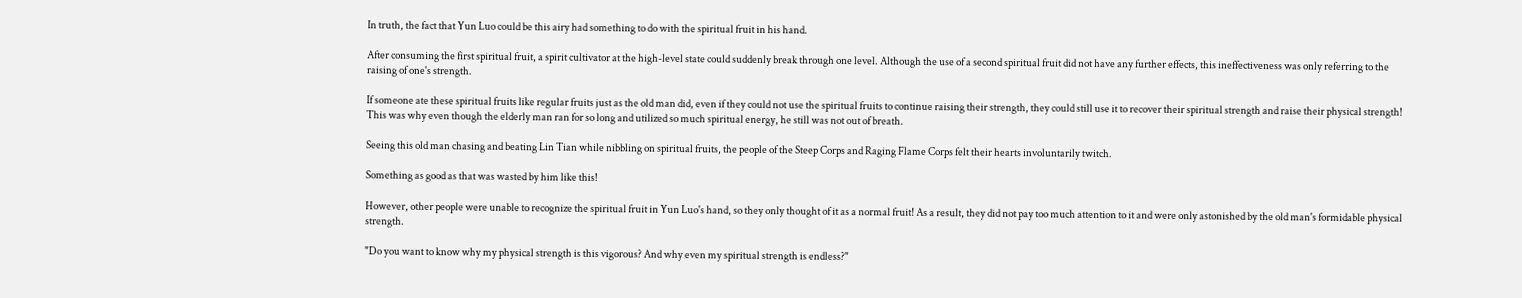In truth, the fact that Yun Luo could be this airy had something to do with the spiritual fruit in his hand.

After consuming the first spiritual fruit, a spirit cultivator at the high-level state could suddenly break through one level. Although the use of a second spiritual fruit did not have any further effects, this ineffectiveness was only referring to the raising of one's strength.

If someone ate these spiritual fruits like regular fruits just as the old man did, even if they could not use the spiritual fruits to continue raising their strength, they could still use it to recover their spiritual strength and raise their physical strength! This was why even though the elderly man ran for so long and utilized so much spiritual energy, he still was not out of breath.

Seeing this old man chasing and beating Lin Tian while nibbling on spiritual fruits, the people of the Steep Corps and Raging Flame Corps felt their hearts involuntarily twitch.

Something as good as that was wasted by him like this!

However, other people were unable to recognize the spiritual fruit in Yun Luo's hand, so they only thought of it as a normal fruit! As a result, they did not pay too much attention to it and were only astonished by the old man's formidable physical strength.

"Do you want to know why my physical strength is this vigorous? And why even my spiritual strength is endless?"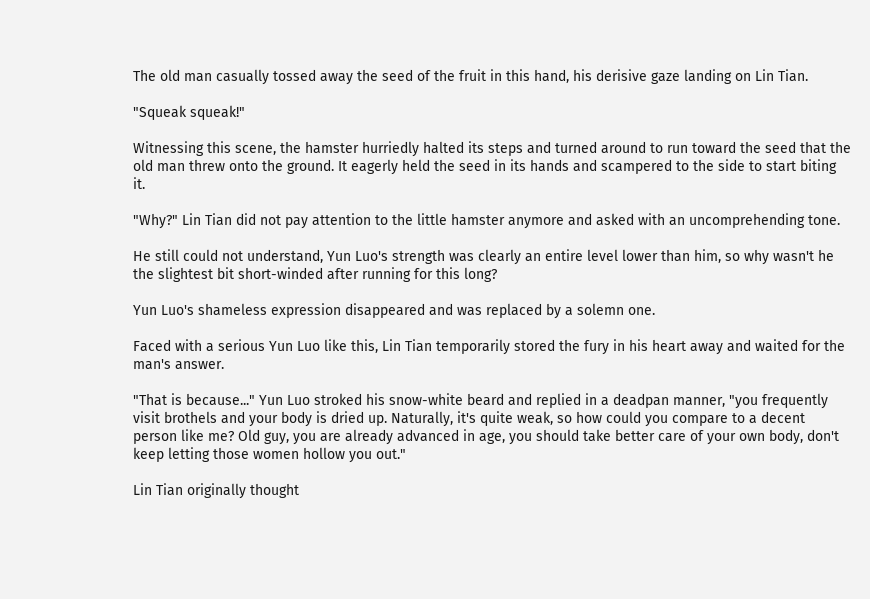The old man casually tossed away the seed of the fruit in this hand, his derisive gaze landing on Lin Tian.

"Squeak squeak!"

Witnessing this scene, the hamster hurriedly halted its steps and turned around to run toward the seed that the old man threw onto the ground. It eagerly held the seed in its hands and scampered to the side to start biting it.

"Why?" Lin Tian did not pay attention to the little hamster anymore and asked with an uncomprehending tone.

He still could not understand, Yun Luo's strength was clearly an entire level lower than him, so why wasn't he the slightest bit short-winded after running for this long?

Yun Luo's shameless expression disappeared and was replaced by a solemn one.

Faced with a serious Yun Luo like this, Lin Tian temporarily stored the fury in his heart away and waited for the man's answer.

"That is because..." Yun Luo stroked his snow-white beard and replied in a deadpan manner, "you frequently visit brothels and your body is dried up. Naturally, it's quite weak, so how could you compare to a decent person like me? Old guy, you are already advanced in age, you should take better care of your own body, don't keep letting those women hollow you out."

Lin Tian originally thought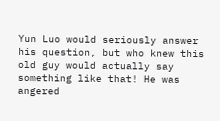Yun Luo would seriously answer his question, but who knew this old guy would actually say something like that! He was angered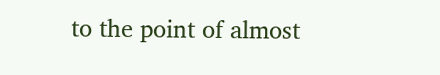to the point of almost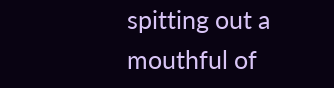spitting out a mouthful of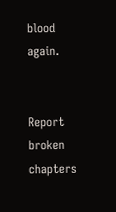blood again.


Report broken chapters